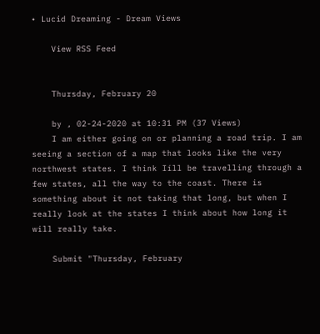• Lucid Dreaming - Dream Views

    View RSS Feed


    Thursday, February 20

    by , 02-24-2020 at 10:31 PM (37 Views)
    I am either going on or planning a road trip. I am seeing a section of a map that looks like the very northwest states. I think Iíll be travelling through a few states, all the way to the coast. There is something about it not taking that long, but when I really look at the states I think about how long it will really take.

    Submit "Thursday, February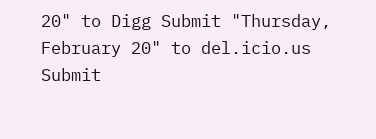20" to Digg Submit "Thursday, February 20" to del.icio.us Submit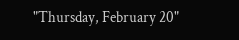"Thursday, February 20"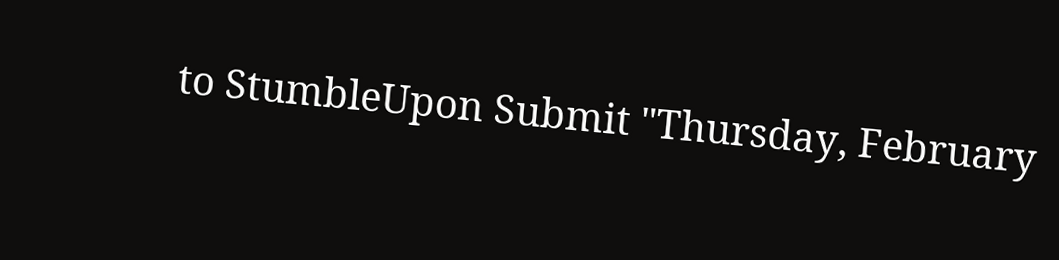to StumbleUpon Submit "Thursday, February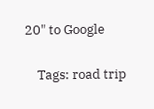20" to Google

    Tags: road trip